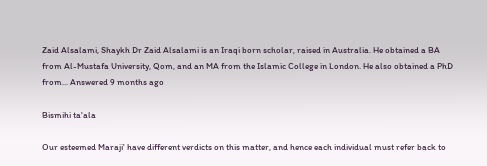Zaid Alsalami, Shaykh Dr Zaid Alsalami is an Iraqi born scholar, raised in Australia. He obtained a BA from Al-Mustafa University, Qom, and an MA from the Islamic College in London. He also obtained a PhD from... Answered 9 months ago

Bismihi ta'ala

Our esteemed Maraji' have different verdicts on this matter, and hence each individual must refer back to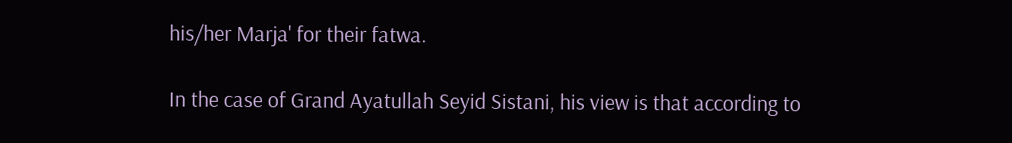his/her Marja' for their fatwa.

In the case of Grand Ayatullah Seyid Sistani, his view is that according to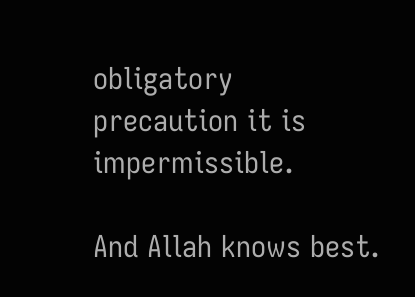obligatory precaution it is impermissible.

And Allah knows best.